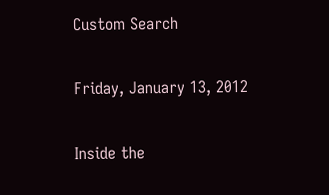Custom Search

Friday, January 13, 2012

Inside the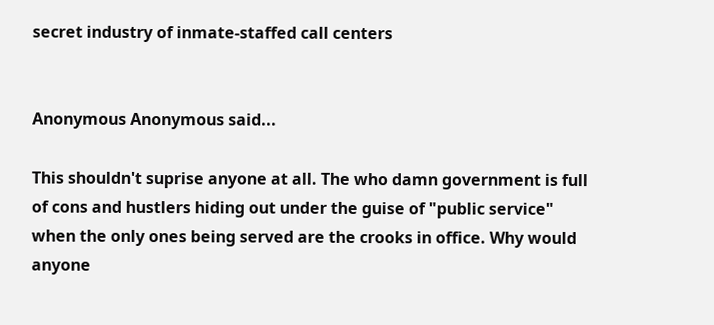secret industry of inmate-staffed call centers


Anonymous Anonymous said...

This shouldn't suprise anyone at all. The who damn government is full of cons and hustlers hiding out under the guise of "public service" when the only ones being served are the crooks in office. Why would anyone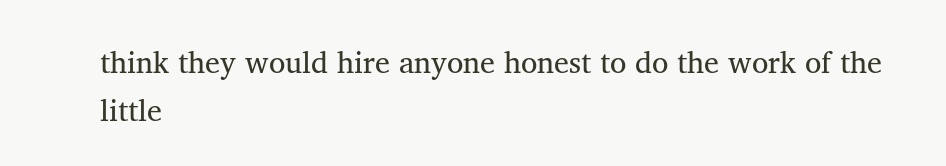think they would hire anyone honest to do the work of the little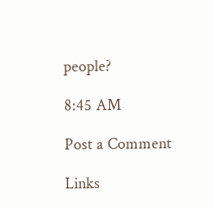people?

8:45 AM

Post a Comment

Links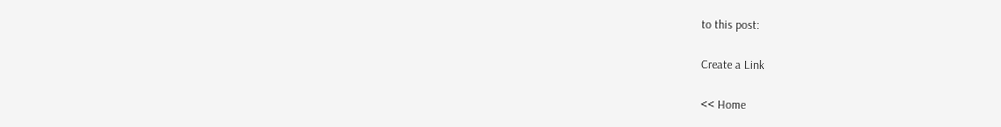to this post:

Create a Link

<< Home